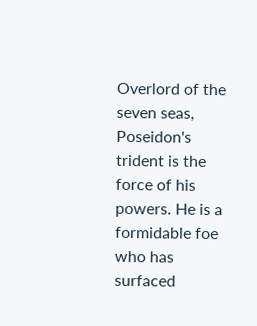Overlord of the seven seas, Poseidon's trident is the force of his powers. He is a formidable foe who has surfaced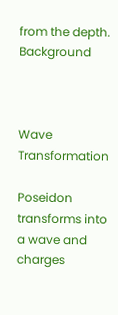from the depth. Background



Wave Transformation

Poseidon transforms into a wave and charges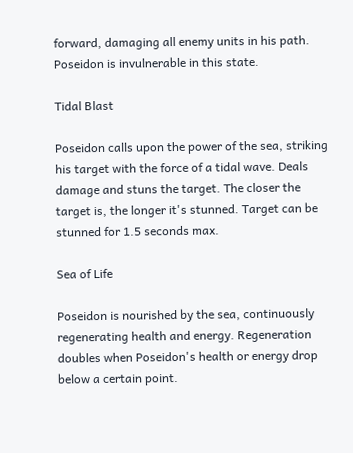forward, damaging all enemy units in his path. Poseidon is invulnerable in this state.

Tidal Blast

Poseidon calls upon the power of the sea, striking his target with the force of a tidal wave. Deals damage and stuns the target. The closer the target is, the longer it's stunned. Target can be stunned for 1.5 seconds max.

Sea of Life

Poseidon is nourished by the sea, continuously regenerating health and energy. Regeneration doubles when Poseidon's health or energy drop below a certain point.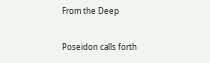From the Deep

Poseidon calls forth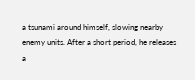a tsunami around himself, slowing nearby enemy units. After a short period, he releases a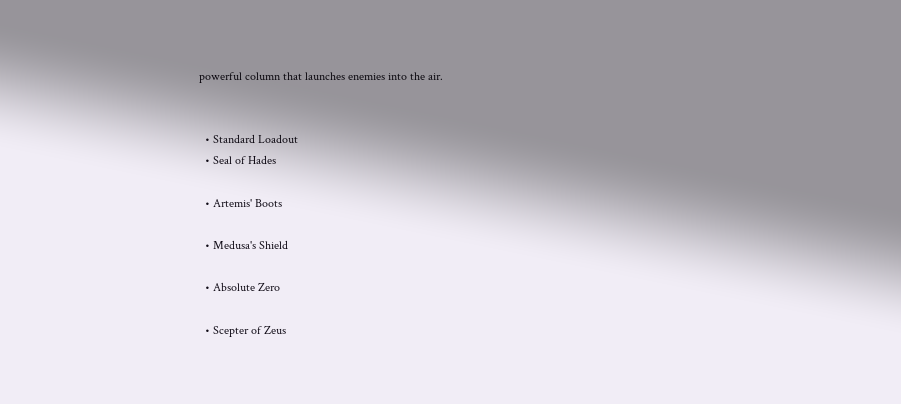powerful column that launches enemies into the air.


  • Standard Loadout
  • Seal of Hades

  • Artemis' Boots

  • Medusa's Shield

  • Absolute Zero

  • Scepter of Zeus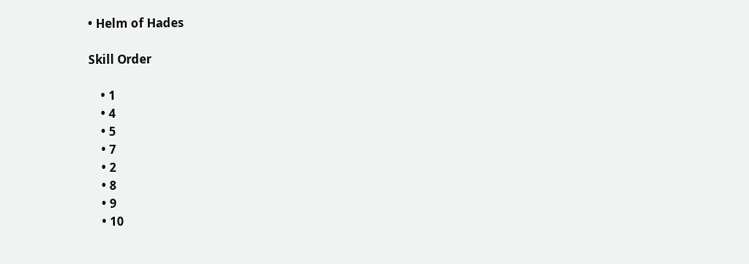• Helm of Hades

Skill Order

    • 1
    • 4
    • 5
    • 7
    • 2
    • 8
    • 9
    • 10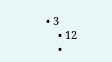• 3
    • 12
    •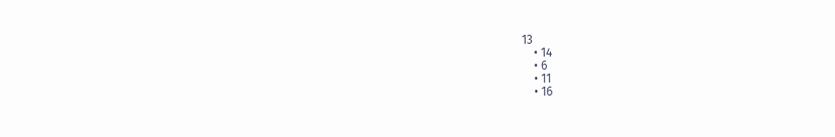13
    • 14
    • 6
    • 11
    • 16